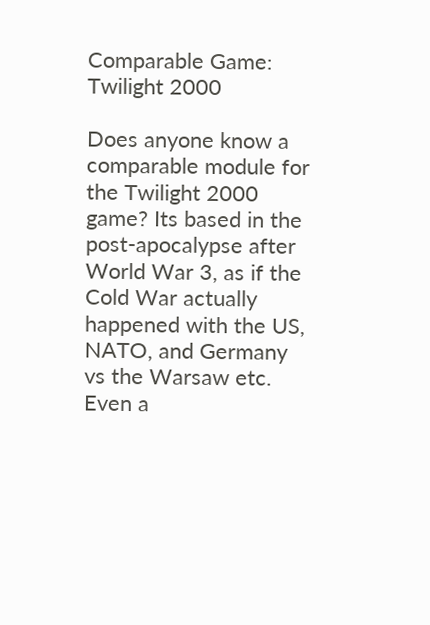Comparable Game: Twilight 2000

Does anyone know a comparable module for the Twilight 2000 game? Its based in the post-apocalypse after World War 3, as if the Cold War actually happened with the US, NATO, and Germany vs the Warsaw etc. Even a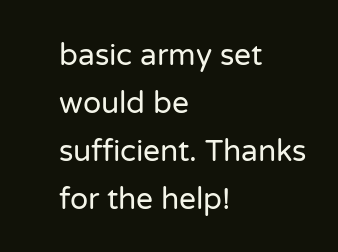basic army set would be sufficient. Thanks for the help!